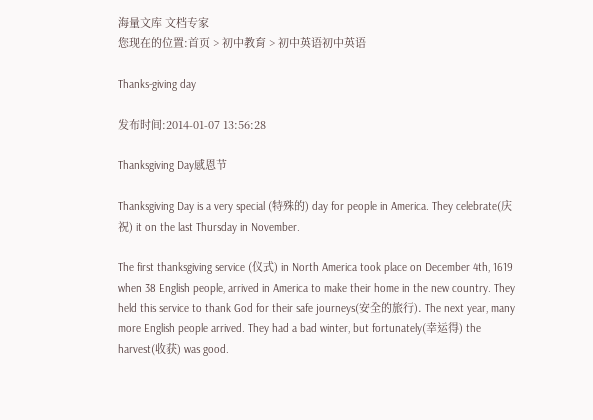海量文库 文档专家
您现在的位置:首页 > 初中教育 > 初中英语初中英语

Thanks-giving day

发布时间:2014-01-07 13:56:28

Thanksgiving Day感恩节

Thanksgiving Day is a very special (特殊的) day for people in America. They celebrate(庆祝) it on the last Thursday in November.

The first thanksgiving service (仪式) in North America took place on December 4th, 1619 when 38 English people, arrived in America to make their home in the new country. They held this service to thank God for their safe journeys(安全的旅行). The next year, many more English people arrived. They had a bad winter, but fortunately(幸运得) the harvest(收获) was good.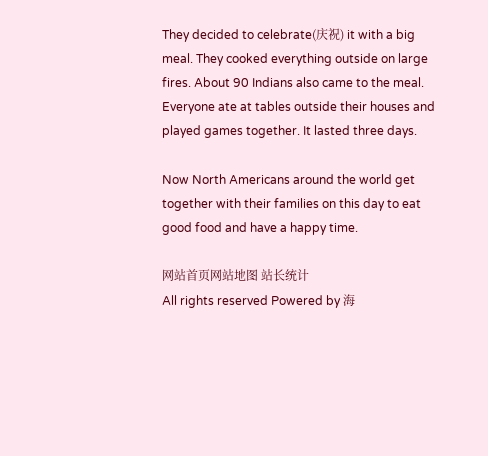They decided to celebrate(庆祝) it with a big meal. They cooked everything outside on large fires. About 90 Indians also came to the meal. Everyone ate at tables outside their houses and played games together. It lasted three days.

Now North Americans around the world get together with their families on this day to eat good food and have a happy time.

网站首页网站地图 站长统计
All rights reserved Powered by 海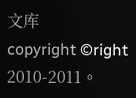文库
copyright ©right 2010-2011。